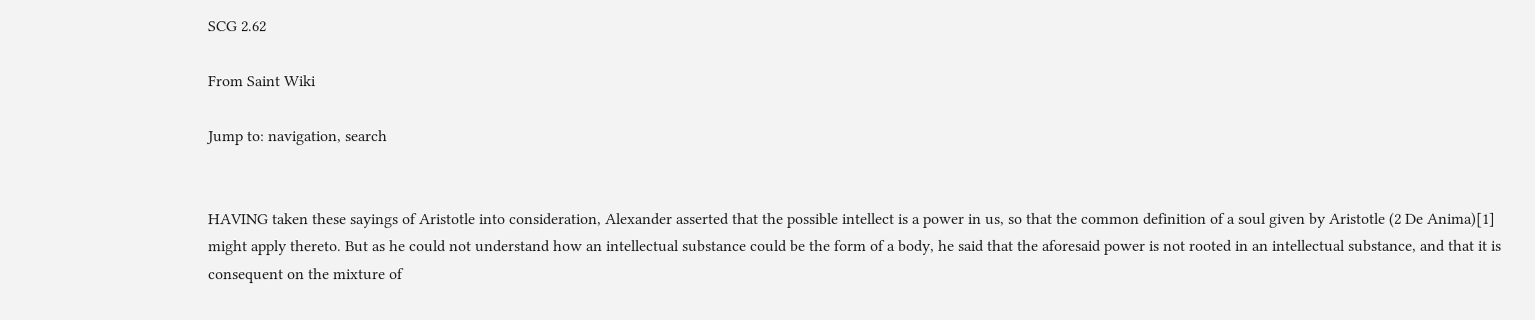SCG 2.62

From Saint Wiki

Jump to: navigation, search


HAVING taken these sayings of Aristotle into consideration, Alexander asserted that the possible intellect is a power in us, so that the common definition of a soul given by Aristotle (2 De Anima)[1] might apply thereto. But as he could not understand how an intellectual substance could be the form of a body, he said that the aforesaid power is not rooted in an intellectual substance, and that it is consequent on the mixture of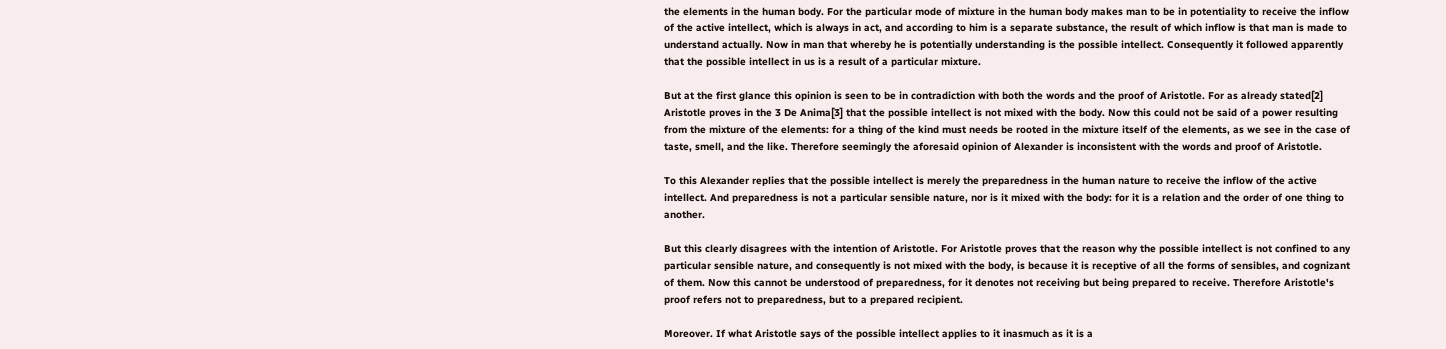the elements in the human body. For the particular mode of mixture in the human body makes man to be in potentiality to receive the inflow of the active intellect, which is always in act, and according to him is a separate substance, the result of which inflow is that man is made to understand actually. Now in man that whereby he is potentially understanding is the possible intellect. Consequently it followed apparently that the possible intellect in us is a result of a particular mixture.

But at the first glance this opinion is seen to be in contradiction with both the words and the proof of Aristotle. For as already stated[2] Aristotle proves in the 3 De Anima[3] that the possible intellect is not mixed with the body. Now this could not be said of a power resulting from the mixture of the elements: for a thing of the kind must needs be rooted in the mixture itself of the elements, as we see in the case of taste, smell, and the like. Therefore seemingly the aforesaid opinion of Alexander is inconsistent with the words and proof of Aristotle.

To this Alexander replies that the possible intellect is merely the preparedness in the human nature to receive the inflow of the active intellect. And preparedness is not a particular sensible nature, nor is it mixed with the body: for it is a relation and the order of one thing to another.

But this clearly disagrees with the intention of Aristotle. For Aristotle proves that the reason why the possible intellect is not confined to any particular sensible nature, and consequently is not mixed with the body, is because it is receptive of all the forms of sensibles, and cognizant of them. Now this cannot be understood of preparedness, for it denotes not receiving but being prepared to receive. Therefore Aristotle's proof refers not to preparedness, but to a prepared recipient.

Moreover. If what Aristotle says of the possible intellect applies to it inasmuch as it is a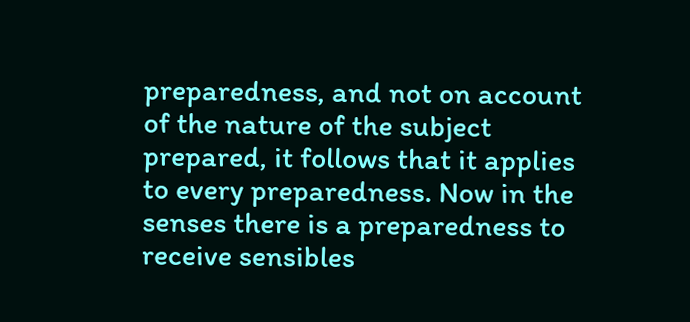preparedness, and not on account of the nature of the subject prepared, it follows that it applies to every preparedness. Now in the senses there is a preparedness to receive sensibles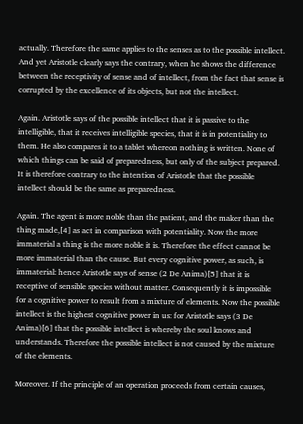actually. Therefore the same applies to the senses as to the possible intellect. And yet Aristotle clearly says the contrary, when he shows the difference between the receptivity of sense and of intellect, from the fact that sense is corrupted by the excellence of its objects, but not the intellect.

Again. Aristotle says of the possible intellect that it is passive to the intelligible, that it receives intelligible species, that it is in potentiality to them. He also compares it to a tablet whereon nothing is written. None of which things can be said of preparedness, but only of the subject prepared. It is therefore contrary to the intention of Aristotle that the possible intellect should be the same as preparedness.

Again. The agent is more noble than the patient, and the maker than the thing made,[4] as act in comparison with potentiality. Now the more immaterial a thing is the more noble it is. Therefore the effect cannot be more immaterial than the cause. But every cognitive power, as such, is immaterial: hence Aristotle says of sense (2 De Anima)[5] that it is receptive of sensible species without matter. Consequently it is impossible for a cognitive power to result from a mixture of elements. Now the possible intellect is the highest cognitive power in us: for Aristotle says (3 De Anima)[6] that the possible intellect is whereby the soul knows and understands. Therefore the possible intellect is not caused by the mixture of the elements.

Moreover. If the principle of an operation proceeds from certain causes,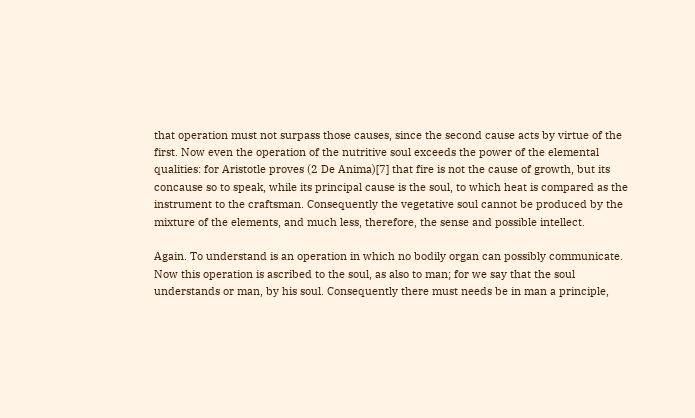that operation must not surpass those causes, since the second cause acts by virtue of the first. Now even the operation of the nutritive soul exceeds the power of the elemental qualities: for Aristotle proves (2 De Anima)[7] that fire is not the cause of growth, but its concause so to speak, while its principal cause is the soul, to which heat is compared as the instrument to the craftsman. Consequently the vegetative soul cannot be produced by the mixture of the elements, and much less, therefore, the sense and possible intellect.

Again. To understand is an operation in which no bodily organ can possibly communicate. Now this operation is ascribed to the soul, as also to man; for we say that the soul understands or man, by his soul. Consequently there must needs be in man a principle,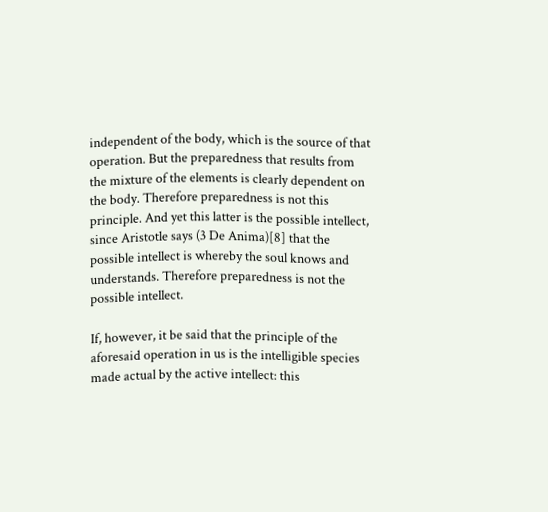independent of the body, which is the source of that operation. But the preparedness that results from the mixture of the elements is clearly dependent on the body. Therefore preparedness is not this principle. And yet this latter is the possible intellect, since Aristotle says (3 De Anima)[8] that the possible intellect is whereby the soul knows and understands. Therefore preparedness is not the possible intellect.

If, however, it be said that the principle of the aforesaid operation in us is the intelligible species made actual by the active intellect: this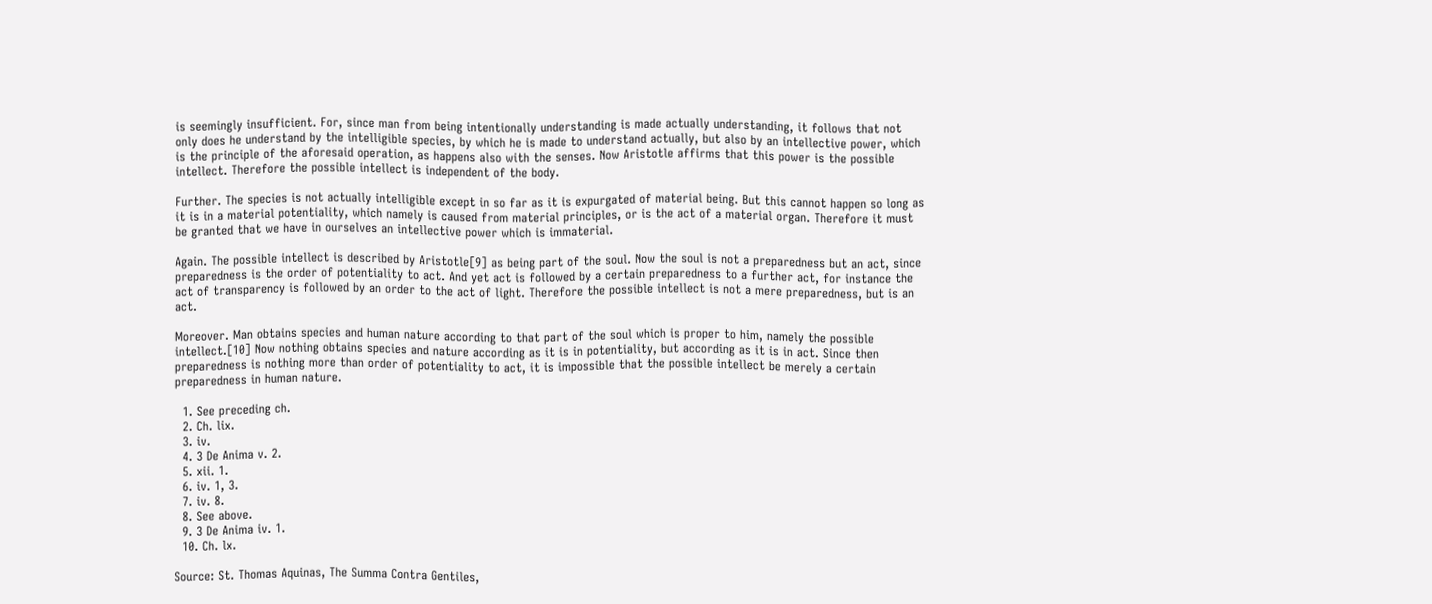is seemingly insufficient. For, since man from being intentionally understanding is made actually understanding, it follows that not only does he understand by the intelligible species, by which he is made to understand actually, but also by an intellective power, which is the principle of the aforesaid operation, as happens also with the senses. Now Aristotle affirms that this power is the possible intellect. Therefore the possible intellect is independent of the body.

Further. The species is not actually intelligible except in so far as it is expurgated of material being. But this cannot happen so long as it is in a material potentiality, which namely is caused from material principles, or is the act of a material organ. Therefore it must be granted that we have in ourselves an intellective power which is immaterial.

Again. The possible intellect is described by Aristotle[9] as being part of the soul. Now the soul is not a preparedness but an act, since preparedness is the order of potentiality to act. And yet act is followed by a certain preparedness to a further act, for instance the act of transparency is followed by an order to the act of light. Therefore the possible intellect is not a mere preparedness, but is an act.

Moreover. Man obtains species and human nature according to that part of the soul which is proper to him, namely the possible intellect.[10] Now nothing obtains species and nature according as it is in potentiality, but according as it is in act. Since then preparedness is nothing more than order of potentiality to act, it is impossible that the possible intellect be merely a certain preparedness in human nature.

  1. See preceding ch.
  2. Ch. lix.
  3. iv.
  4. 3 De Anima v. 2.
  5. xii. 1.
  6. iv. 1, 3.
  7. iv. 8.
  8. See above.
  9. 3 De Anima iv. 1.
  10. Ch. lx.

Source: St. Thomas Aquinas, The Summa Contra Gentiles,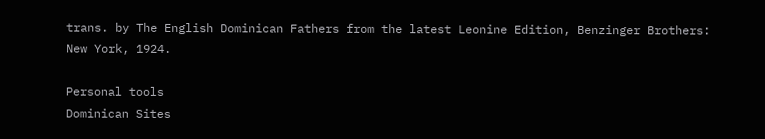trans. by The English Dominican Fathers from the latest Leonine Edition, Benzinger Brothers: New York, 1924.

Personal tools
Dominican Sites